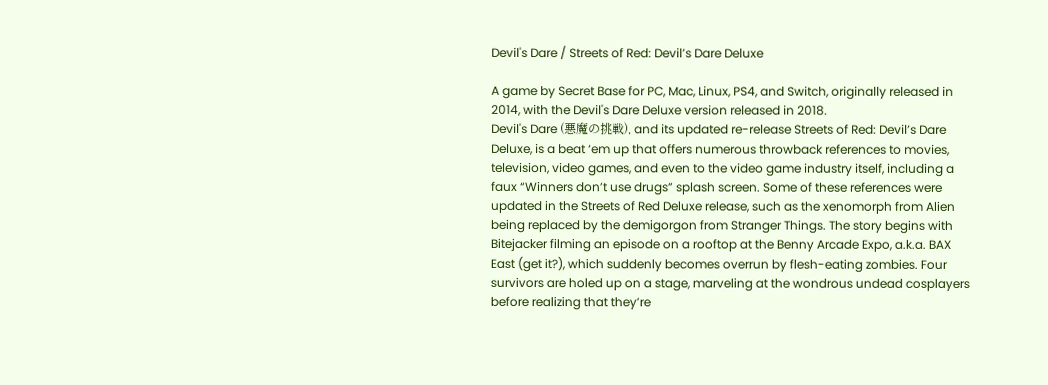Devil's Dare / Streets of Red: Devil’s Dare Deluxe

A game by Secret Base for PC, Mac, Linux, PS4, and Switch, originally released in 2014, with the Devil's Dare Deluxe version released in 2018.
Devil's Dare (悪魔の挑戦), and its updated re-release Streets of Red: Devil’s Dare Deluxe, is a beat ‘em up that offers numerous throwback references to movies, television, video games, and even to the video game industry itself, including a faux “Winners don’t use drugs” splash screen. Some of these references were updated in the Streets of Red Deluxe release, such as the xenomorph from Alien being replaced by the demigorgon from Stranger Things. The story begins with Bitejacker filming an episode on a rooftop at the Benny Arcade Expo, a.k.a. BAX East (get it?), which suddenly becomes overrun by flesh-eating zombies. Four survivors are holed up on a stage, marveling at the wondrous undead cosplayers before realizing that they’re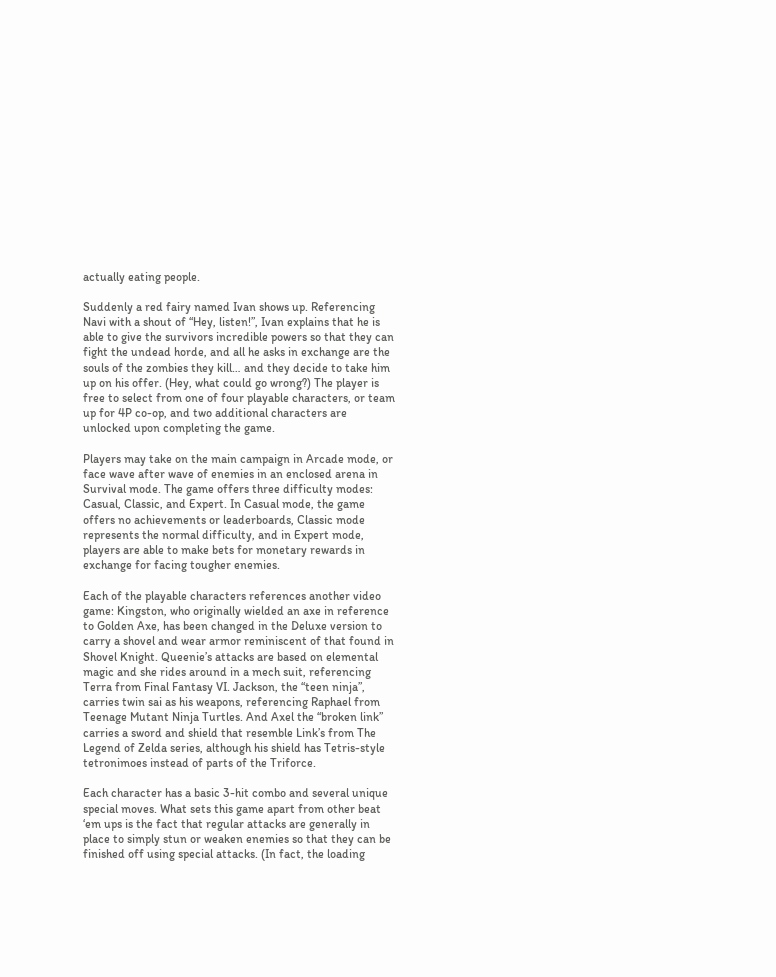actually eating people.

Suddenly a red fairy named Ivan shows up. Referencing Navi with a shout of “Hey, listen!”, Ivan explains that he is able to give the survivors incredible powers so that they can fight the undead horde, and all he asks in exchange are the souls of the zombies they kill… and they decide to take him up on his offer. (Hey, what could go wrong?) The player is free to select from one of four playable characters, or team up for 4P co-op, and two additional characters are unlocked upon completing the game.

Players may take on the main campaign in Arcade mode, or face wave after wave of enemies in an enclosed arena in Survival mode. The game offers three difficulty modes: Casual, Classic, and Expert. In Casual mode, the game offers no achievements or leaderboards, Classic mode represents the normal difficulty, and in Expert mode, players are able to make bets for monetary rewards in exchange for facing tougher enemies.

Each of the playable characters references another video game: Kingston, who originally wielded an axe in reference to Golden Axe, has been changed in the Deluxe version to carry a shovel and wear armor reminiscent of that found in Shovel Knight. Queenie’s attacks are based on elemental magic and she rides around in a mech suit, referencing Terra from Final Fantasy VI. Jackson, the “teen ninja”, carries twin sai as his weapons, referencing Raphael from Teenage Mutant Ninja Turtles. And Axel the “broken link” carries a sword and shield that resemble Link’s from The Legend of Zelda series, although his shield has Tetris-style tetronimoes instead of parts of the Triforce.

Each character has a basic 3-hit combo and several unique special moves. What sets this game apart from other beat ‘em ups is the fact that regular attacks are generally in place to simply stun or weaken enemies so that they can be finished off using special attacks. (In fact, the loading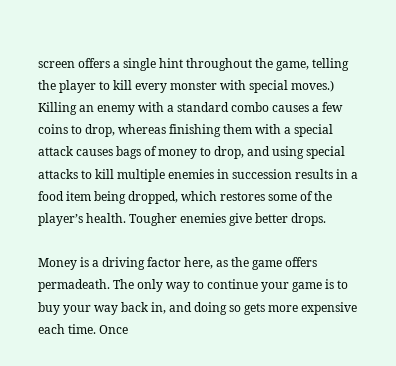screen offers a single hint throughout the game, telling the player to kill every monster with special moves.) Killing an enemy with a standard combo causes a few coins to drop, whereas finishing them with a special attack causes bags of money to drop, and using special attacks to kill multiple enemies in succession results in a food item being dropped, which restores some of the player’s health. Tougher enemies give better drops.

Money is a driving factor here, as the game offers permadeath. The only way to continue your game is to buy your way back in, and doing so gets more expensive each time. Once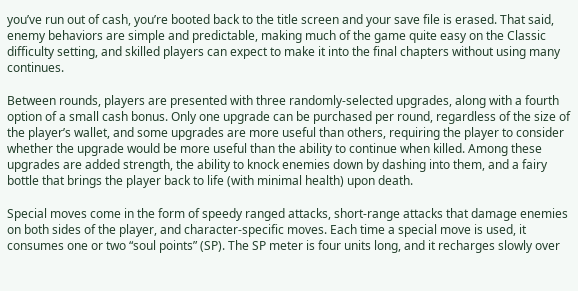you’ve run out of cash, you’re booted back to the title screen and your save file is erased. That said, enemy behaviors are simple and predictable, making much of the game quite easy on the Classic difficulty setting, and skilled players can expect to make it into the final chapters without using many continues.

Between rounds, players are presented with three randomly-selected upgrades, along with a fourth option of a small cash bonus. Only one upgrade can be purchased per round, regardless of the size of the player’s wallet, and some upgrades are more useful than others, requiring the player to consider whether the upgrade would be more useful than the ability to continue when killed. Among these upgrades are added strength, the ability to knock enemies down by dashing into them, and a fairy bottle that brings the player back to life (with minimal health) upon death.

Special moves come in the form of speedy ranged attacks, short-range attacks that damage enemies on both sides of the player, and character-specific moves. Each time a special move is used, it consumes one or two “soul points” (SP). The SP meter is four units long, and it recharges slowly over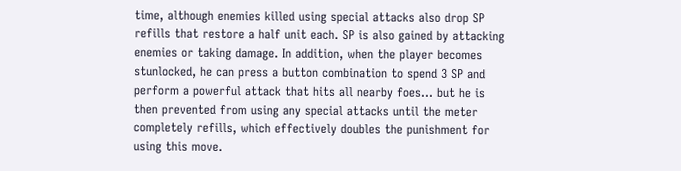time, although enemies killed using special attacks also drop SP refills that restore a half unit each. SP is also gained by attacking enemies or taking damage. In addition, when the player becomes stunlocked, he can press a button combination to spend 3 SP and perform a powerful attack that hits all nearby foes… but he is then prevented from using any special attacks until the meter completely refills, which effectively doubles the punishment for using this move.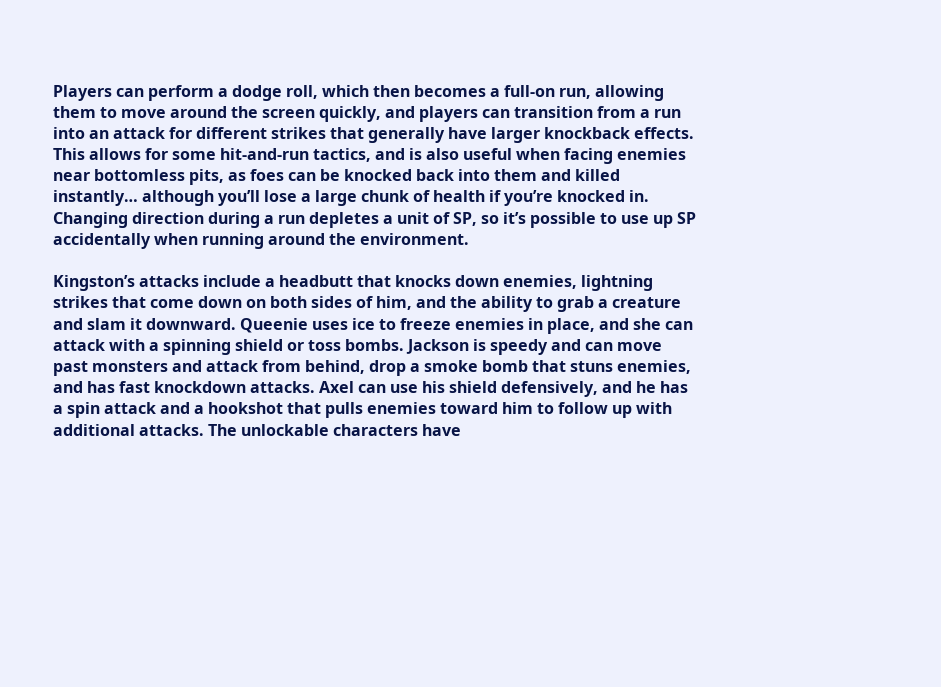Players can perform a dodge roll, which then becomes a full-on run, allowing them to move around the screen quickly, and players can transition from a run into an attack for different strikes that generally have larger knockback effects. This allows for some hit-and-run tactics, and is also useful when facing enemies near bottomless pits, as foes can be knocked back into them and killed instantly… although you’ll lose a large chunk of health if you’re knocked in. Changing direction during a run depletes a unit of SP, so it’s possible to use up SP accidentally when running around the environment.

Kingston’s attacks include a headbutt that knocks down enemies, lightning strikes that come down on both sides of him, and the ability to grab a creature and slam it downward. Queenie uses ice to freeze enemies in place, and she can attack with a spinning shield or toss bombs. Jackson is speedy and can move past monsters and attack from behind, drop a smoke bomb that stuns enemies, and has fast knockdown attacks. Axel can use his shield defensively, and he has a spin attack and a hookshot that pulls enemies toward him to follow up with additional attacks. The unlockable characters have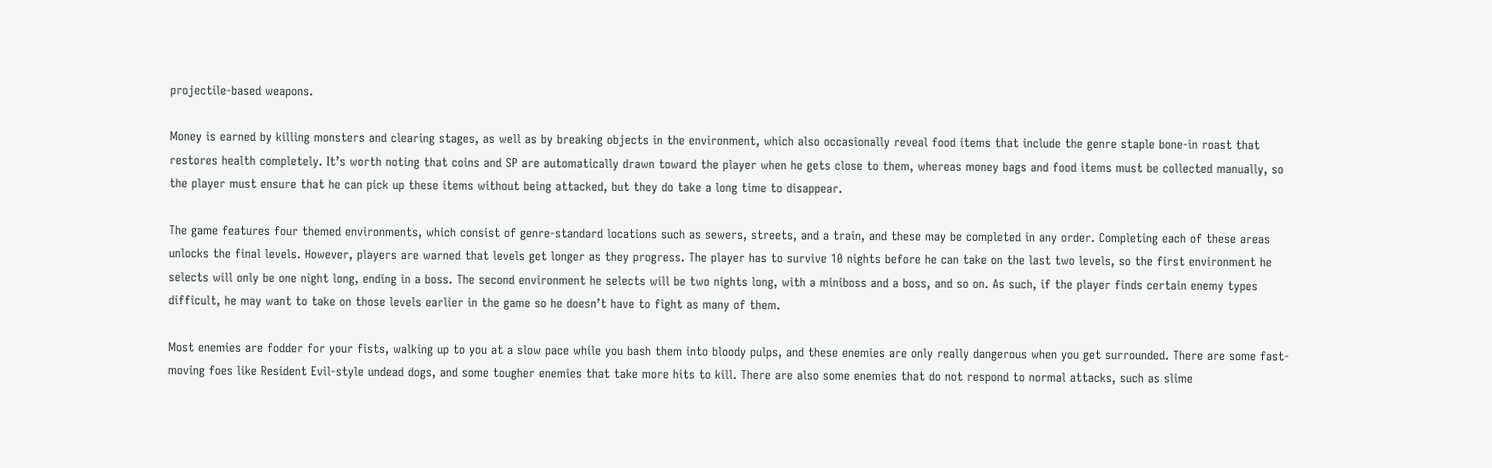projectile-based weapons.

Money is earned by killing monsters and clearing stages, as well as by breaking objects in the environment, which also occasionally reveal food items that include the genre staple bone-in roast that restores health completely. It’s worth noting that coins and SP are automatically drawn toward the player when he gets close to them, whereas money bags and food items must be collected manually, so the player must ensure that he can pick up these items without being attacked, but they do take a long time to disappear.

The game features four themed environments, which consist of genre-standard locations such as sewers, streets, and a train, and these may be completed in any order. Completing each of these areas unlocks the final levels. However, players are warned that levels get longer as they progress. The player has to survive 10 nights before he can take on the last two levels, so the first environment he selects will only be one night long, ending in a boss. The second environment he selects will be two nights long, with a miniboss and a boss, and so on. As such, if the player finds certain enemy types difficult, he may want to take on those levels earlier in the game so he doesn’t have to fight as many of them.

Most enemies are fodder for your fists, walking up to you at a slow pace while you bash them into bloody pulps, and these enemies are only really dangerous when you get surrounded. There are some fast-moving foes like Resident Evil-style undead dogs, and some tougher enemies that take more hits to kill. There are also some enemies that do not respond to normal attacks, such as slime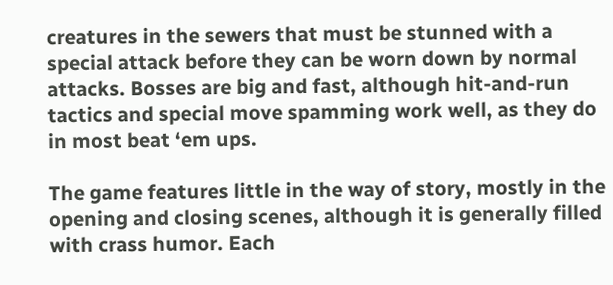creatures in the sewers that must be stunned with a special attack before they can be worn down by normal attacks. Bosses are big and fast, although hit-and-run tactics and special move spamming work well, as they do in most beat ‘em ups.

The game features little in the way of story, mostly in the opening and closing scenes, although it is generally filled with crass humor. Each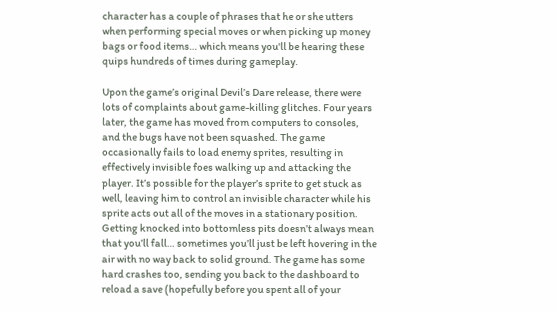character has a couple of phrases that he or she utters when performing special moves or when picking up money bags or food items… which means you'll be hearing these quips hundreds of times during gameplay.

Upon the game’s original Devil’s Dare release, there were lots of complaints about game-killing glitches. Four years later, the game has moved from computers to consoles, and the bugs have not been squashed. The game occasionally fails to load enemy sprites, resulting in effectively invisible foes walking up and attacking the player. It’s possible for the player’s sprite to get stuck as well, leaving him to control an invisible character while his sprite acts out all of the moves in a stationary position. Getting knocked into bottomless pits doesn’t always mean that you’ll fall… sometimes you’ll just be left hovering in the air with no way back to solid ground. The game has some hard crashes too, sending you back to the dashboard to reload a save (hopefully before you spent all of your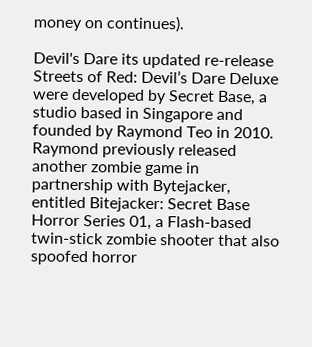money on continues).

Devil's Dare its updated re-release Streets of Red: Devil’s Dare Deluxe were developed by Secret Base, a studio based in Singapore and founded by Raymond Teo in 2010. Raymond previously released another zombie game in partnership with Bytejacker, entitled Bitejacker: Secret Base Horror Series 01, a Flash-based twin-stick zombie shooter that also spoofed horror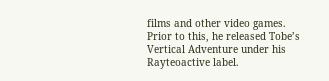films and other video games. Prior to this, he released Tobe’s Vertical Adventure under his Rayteoactive label.